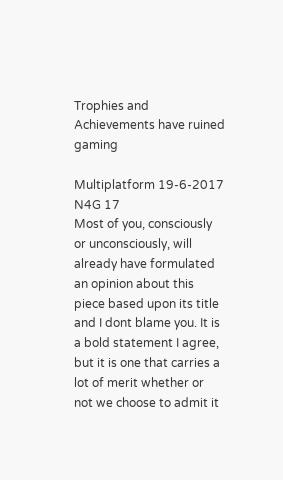Trophies and Achievements have ruined gaming

Multiplatform 19-6-2017 N4G 17
Most of you, consciously or unconsciously, will already have formulated an opinion about this piece based upon its title and I dont blame you. It is a bold statement I agree, but it is one that carries a lot of merit whether or not we choose to admit it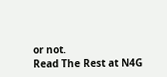or not.
Read The Rest at N4G